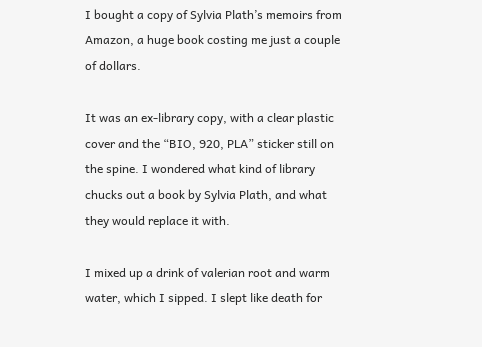I bought a copy of Sylvia Plath’s memoirs from Amazon, a huge book costing me just a couple of dollars.

It was an ex-library copy, with a clear plastic cover and the “BIO, 920, PLA” sticker still on the spine. I wondered what kind of library chucks out a book by Sylvia Plath, and what they would replace it with.

I mixed up a drink of valerian root and warm water, which I sipped. I slept like death for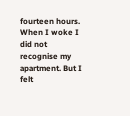fourteen hours. When I woke I did not recognise my apartment. But I felt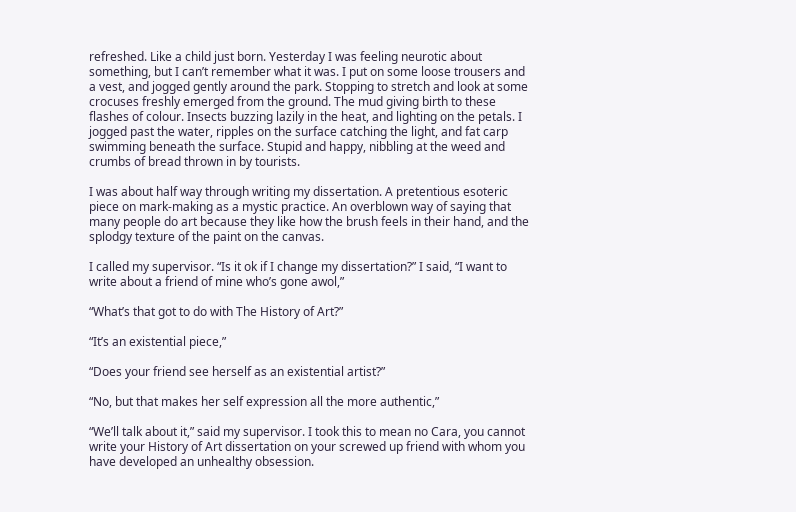refreshed. Like a child just born. Yesterday I was feeling neurotic about something, but I can’t remember what it was. I put on some loose trousers and a vest, and jogged gently around the park. Stopping to stretch and look at some crocuses freshly emerged from the ground. The mud giving birth to these flashes of colour. Insects buzzing lazily in the heat, and lighting on the petals. I jogged past the water, ripples on the surface catching the light, and fat carp swimming beneath the surface. Stupid and happy, nibbling at the weed and crumbs of bread thrown in by tourists.

I was about half way through writing my dissertation. A pretentious esoteric piece on mark-making as a mystic practice. An overblown way of saying that many people do art because they like how the brush feels in their hand, and the splodgy texture of the paint on the canvas.

I called my supervisor. “Is it ok if I change my dissertation?” I said, “I want to write about a friend of mine who’s gone awol,”

“What’s that got to do with The History of Art?”

“It’s an existential piece,”

“Does your friend see herself as an existential artist?”

“No, but that makes her self expression all the more authentic,”

“We’ll talk about it,” said my supervisor. I took this to mean no Cara, you cannot write your History of Art dissertation on your screwed up friend with whom you have developed an unhealthy obsession.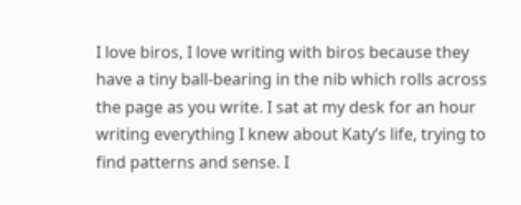I love biros, I love writing with biros because they have a tiny ball-bearing in the nib which rolls across the page as you write. I sat at my desk for an hour writing everything I knew about Katy’s life, trying to find patterns and sense. I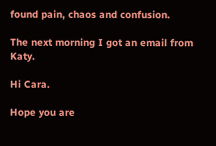found pain, chaos and confusion.

The next morning I got an email from Katy.

Hi Cara.

Hope you are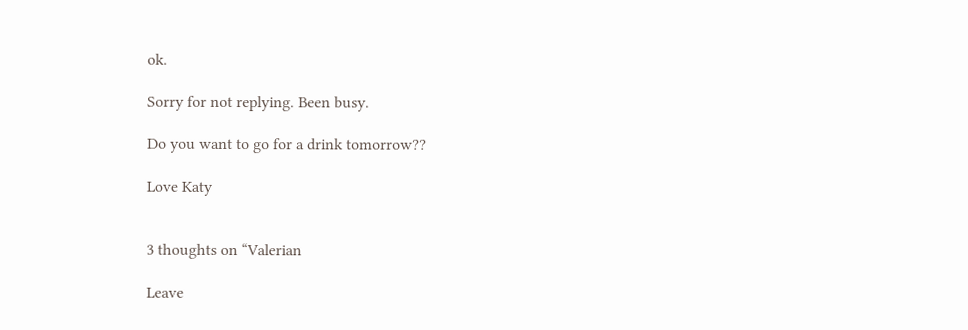ok.

Sorry for not replying. Been busy.

Do you want to go for a drink tomorrow??

Love Katy


3 thoughts on “Valerian

Leave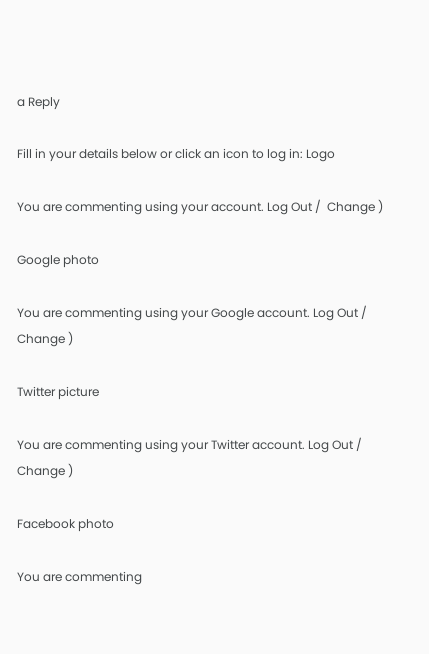a Reply

Fill in your details below or click an icon to log in: Logo

You are commenting using your account. Log Out /  Change )

Google photo

You are commenting using your Google account. Log Out /  Change )

Twitter picture

You are commenting using your Twitter account. Log Out /  Change )

Facebook photo

You are commenting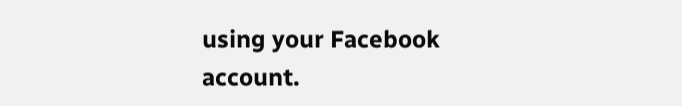using your Facebook account.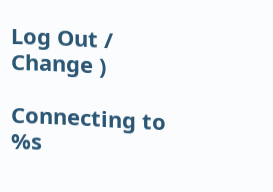Log Out /  Change )

Connecting to %s